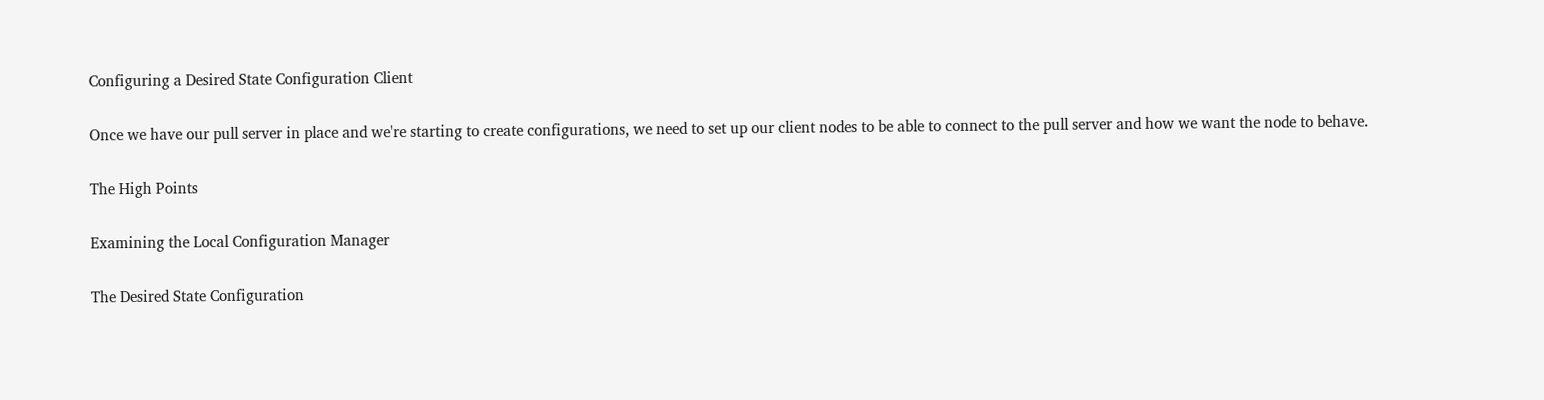Configuring a Desired State Configuration Client

Once we have our pull server in place and we're starting to create configurations, we need to set up our client nodes to be able to connect to the pull server and how we want the node to behave.

The High Points

Examining the Local Configuration Manager

The Desired State Configuration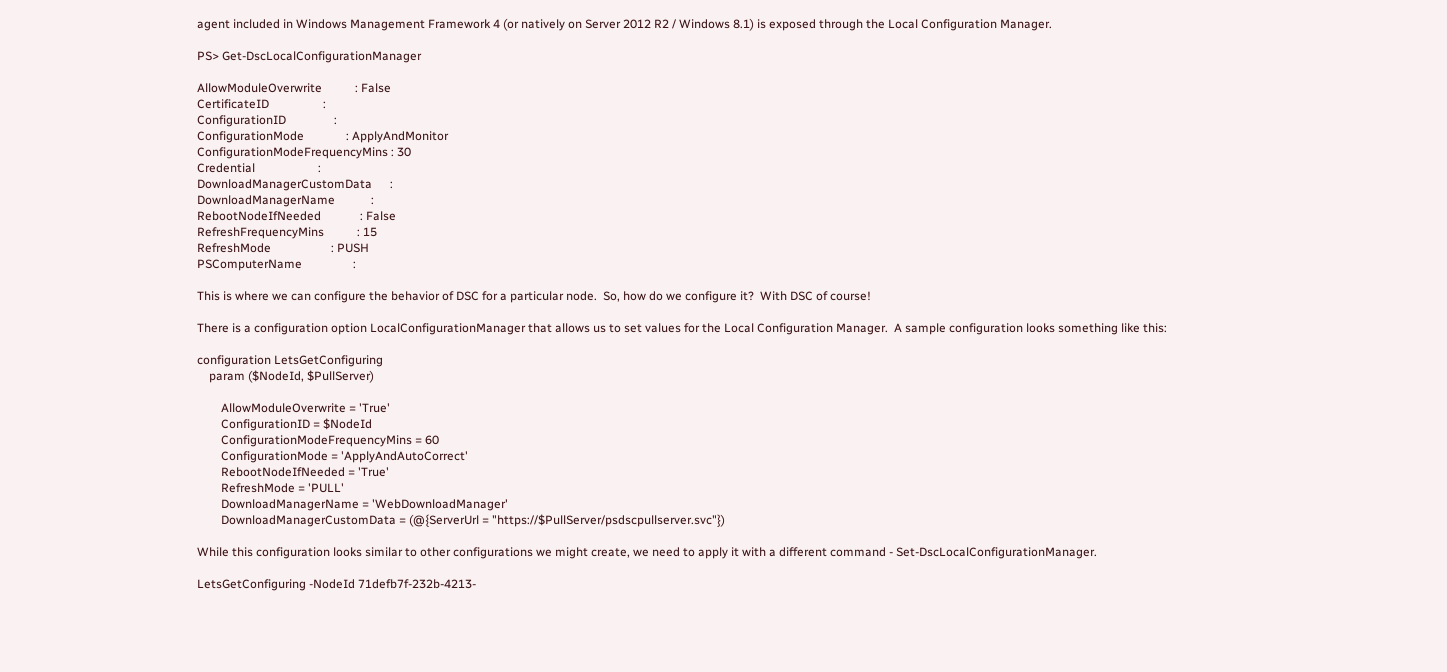agent included in Windows Management Framework 4 (or natively on Server 2012 R2 / Windows 8.1) is exposed through the Local Configuration Manager.

PS> Get-DscLocalConfigurationManager

AllowModuleOverwrite           : False
CertificateID                  :
ConfigurationID                :
ConfigurationMode              : ApplyAndMonitor
ConfigurationModeFrequencyMins : 30
Credential                     :
DownloadManagerCustomData      :
DownloadManagerName            :
RebootNodeIfNeeded             : False
RefreshFrequencyMins           : 15
RefreshMode                    : PUSH
PSComputerName                 :

This is where we can configure the behavior of DSC for a particular node.  So, how do we configure it?  With DSC of course!

There is a configuration option LocalConfigurationManager that allows us to set values for the Local Configuration Manager.  A sample configuration looks something like this:

configuration LetsGetConfiguring
    param ($NodeId, $PullServer)

        AllowModuleOverwrite = 'True'
        ConfigurationID = $NodeId
        ConfigurationModeFrequencyMins = 60
        ConfigurationMode = 'ApplyAndAutoCorrect'
        RebootNodeIfNeeded = 'True'
        RefreshMode = 'PULL'
        DownloadManagerName = 'WebDownloadManager'
        DownloadManagerCustomData = (@{ServerUrl = "https://$PullServer/psdscpullserver.svc"})

While this configuration looks similar to other configurations we might create, we need to apply it with a different command - Set-DscLocalConfigurationManager.

LetsGetConfiguring -NodeId 71defb7f-232b-4213-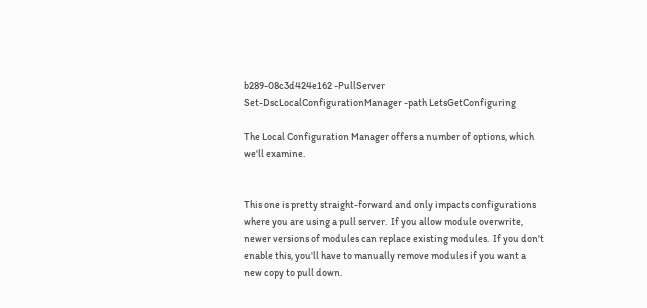b289-08c3d424e162 -PullServer
Set-DscLocalConfigurationManager -path LetsGetConfiguring

The Local Configuration Manager offers a number of options, which we'll examine.


This one is pretty straight-forward and only impacts configurations where you are using a pull server.  If you allow module overwrite, newer versions of modules can replace existing modules.  If you don't enable this, you'll have to manually remove modules if you want a new copy to pull down.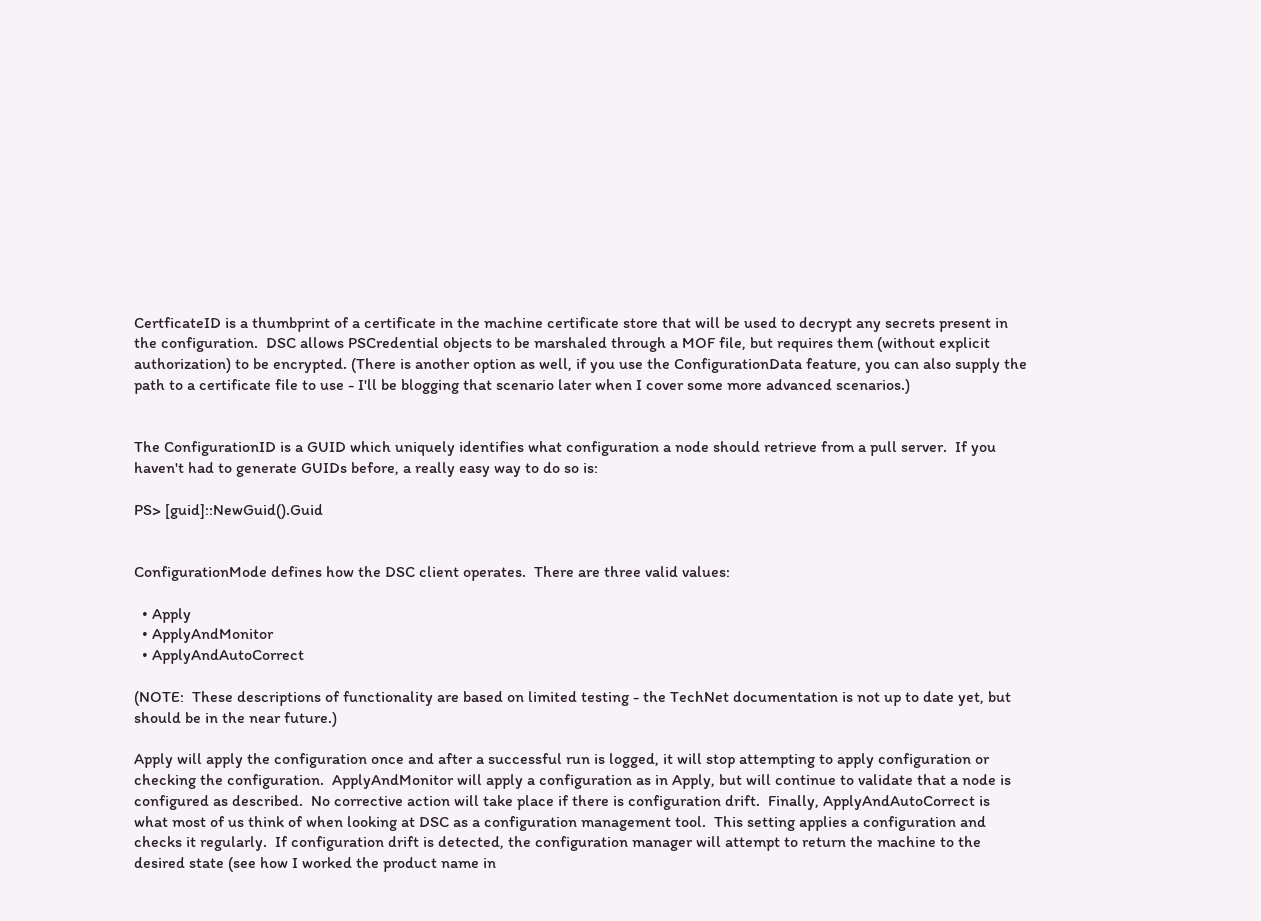CertficateID is a thumbprint of a certificate in the machine certificate store that will be used to decrypt any secrets present in the configuration.  DSC allows PSCredential objects to be marshaled through a MOF file, but requires them (without explicit authorization) to be encrypted. (There is another option as well, if you use the ConfigurationData feature, you can also supply the path to a certificate file to use - I'll be blogging that scenario later when I cover some more advanced scenarios.)


The ConfigurationID is a GUID which uniquely identifies what configuration a node should retrieve from a pull server.  If you haven't had to generate GUIDs before, a really easy way to do so is:

PS> [guid]::NewGuid().Guid


ConfigurationMode defines how the DSC client operates.  There are three valid values:

  • Apply
  • ApplyAndMonitor
  • ApplyAndAutoCorrect

(NOTE:  These descriptions of functionality are based on limited testing - the TechNet documentation is not up to date yet, but should be in the near future.)

Apply will apply the configuration once and after a successful run is logged, it will stop attempting to apply configuration or checking the configuration.  ApplyAndMonitor will apply a configuration as in Apply, but will continue to validate that a node is configured as described.  No corrective action will take place if there is configuration drift.  Finally, ApplyAndAutoCorrect is what most of us think of when looking at DSC as a configuration management tool.  This setting applies a configuration and checks it regularly.  If configuration drift is detected, the configuration manager will attempt to return the machine to the desired state (see how I worked the product name in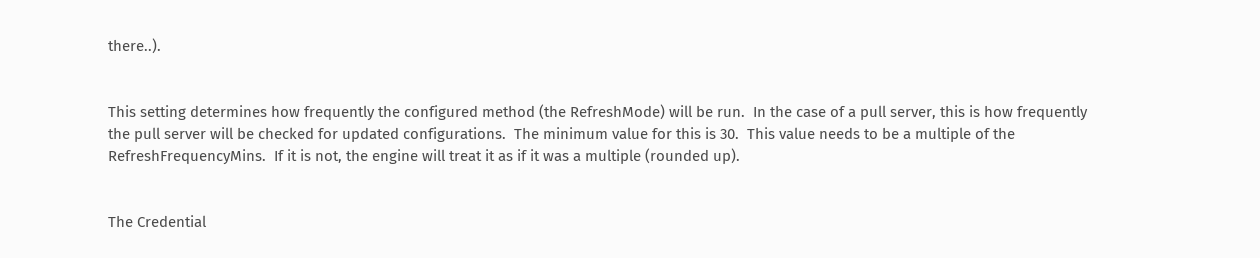there..).


This setting determines how frequently the configured method (the RefreshMode) will be run.  In the case of a pull server, this is how frequently the pull server will be checked for updated configurations.  The minimum value for this is 30.  This value needs to be a multiple of the RefreshFrequencyMins.  If it is not, the engine will treat it as if it was a multiple (rounded up).


The Credential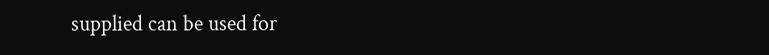supplied can be used for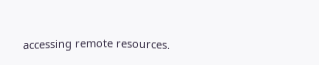accessing remote resources.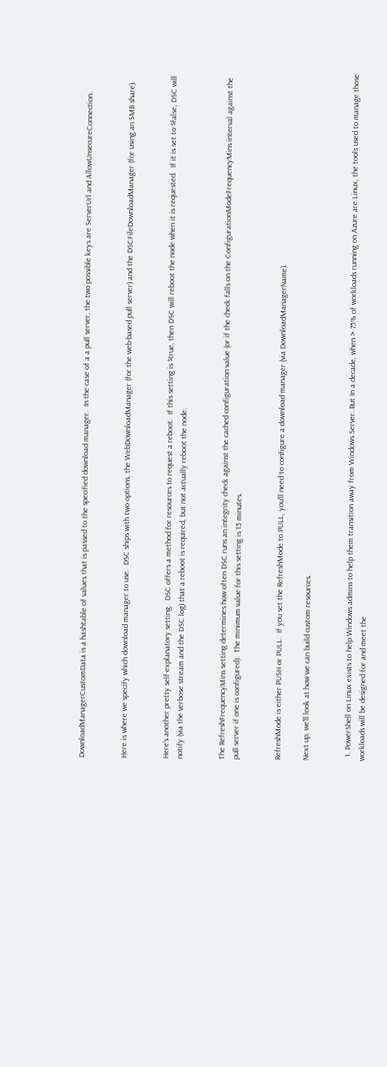DownloadManagerCustomData is a hashtable of values that is passed to the specified download manager.  In the case of a a pull server, the two possible keys are ServerUrl and AllowUnsecureConnection.


Here is where we specify which download manager to use.  DSC ships with two options, the WebDownloadManager (for the web-based pull server) and the DSCFileDownloadManager (for using an SMB share).


Here's another pretty self-explanatory setting.  DSC offers a method for resources to request a reboot.  If this setting is $true, then DSC will reboot the node when it is requested.  If it is set to $false, DSC will notify (via the verbose stream and the DSC log) that a reboot is required, but not actually reboot the node.


The RefreshFrequencyMins setting determines how often DSC runs an integrity check against the cached configuration value (or if the check falls on the ConfigurationModeFrequencyMins interval against the pull server if one is configured).  The minimum value for this setting is 15 minutes.


RefreshMode is either PUSH or PULL.  If you set the RefreshMode to PULL, you'll need to configure a download manager (via DownloadManagerName).

Next up, we'll look at how we can build custom resources.


  1. PowerShell on Linux exists to help Windows admins to help them transition away from Windows Server. But In a decade, when > 75% of workloads running on Azure are Linux, the tools used to manage those workloads will be designed for and meet the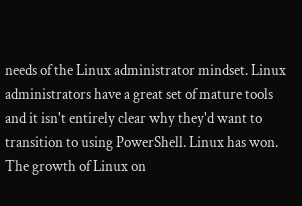needs of the Linux administrator mindset. Linux administrators have a great set of mature tools and it isn't entirely clear why they'd want to transition to using PowerShell. Linux has won. The growth of Linux on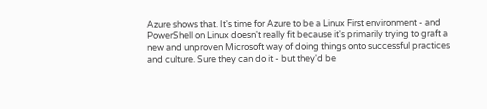Azure shows that. It's time for Azure to be a Linux First environment - and PowerShell on Linux doesn't really fit because it's primarily trying to graft a new and unproven Microsoft way of doing things onto successful practices and culture. Sure they can do it - but they'd be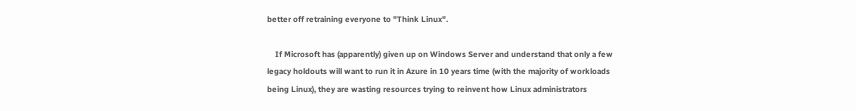better off retraining everyone to "Think Linux".

    If Microsoft has (apparently) given up on Windows Server and understand that only a few legacy holdouts will want to run it in Azure in 10 years time (with the majority of workloads being Linux), they are wasting resources trying to reinvent how Linux administrators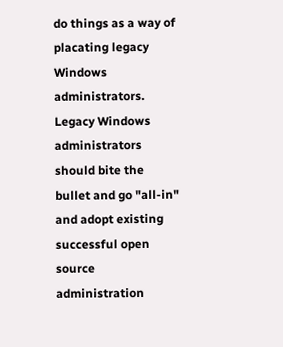do things as a way of placating legacy Windows administrators. Legacy Windows administrators should bite the bullet and go "all-in" and adopt existing successful open source administration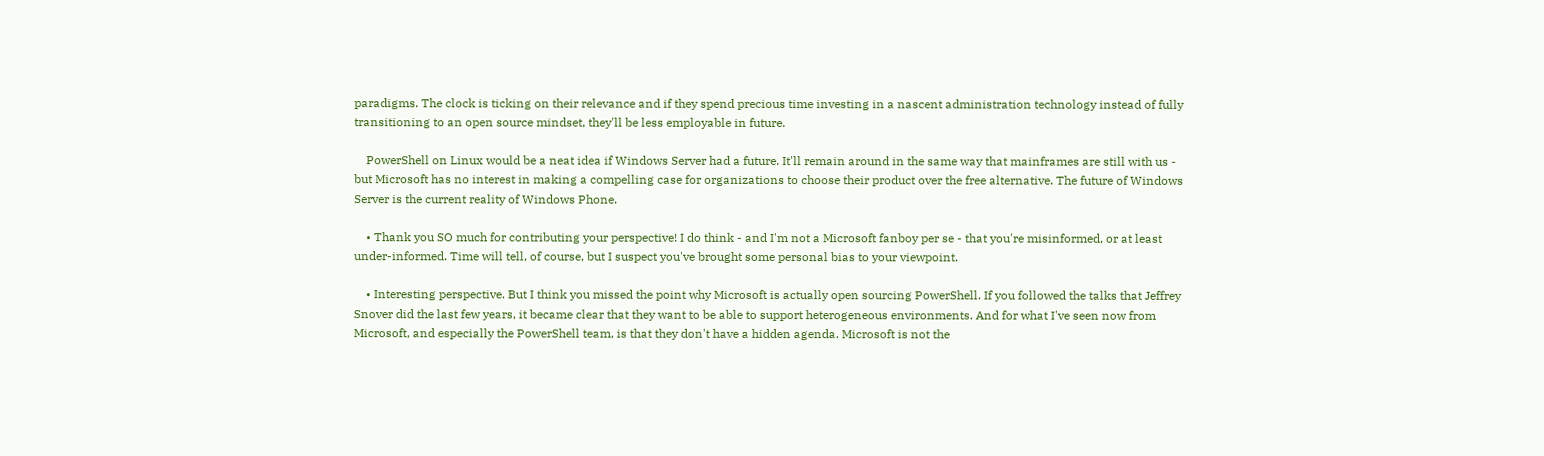paradigms. The clock is ticking on their relevance and if they spend precious time investing in a nascent administration technology instead of fully transitioning to an open source mindset, they'll be less employable in future.

    PowerShell on Linux would be a neat idea if Windows Server had a future. It'll remain around in the same way that mainframes are still with us - but Microsoft has no interest in making a compelling case for organizations to choose their product over the free alternative. The future of Windows Server is the current reality of Windows Phone.

    • Thank you SO much for contributing your perspective! I do think - and I'm not a Microsoft fanboy per se - that you're misinformed, or at least under-informed. Time will tell, of course, but I suspect you've brought some personal bias to your viewpoint.

    • Interesting perspective. But I think you missed the point why Microsoft is actually open sourcing PowerShell. If you followed the talks that Jeffrey Snover did the last few years, it became clear that they want to be able to support heterogeneous environments. And for what I've seen now from Microsoft, and especially the PowerShell team, is that they don't have a hidden agenda. Microsoft is not the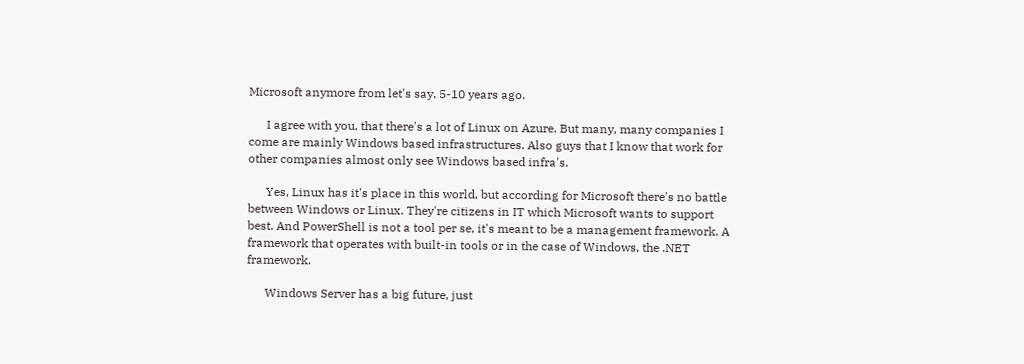Microsoft anymore from let's say, 5-10 years ago.

      I agree with you, that there's a lot of Linux on Azure. But many, many companies I come are mainly Windows based infrastructures. Also guys that I know that work for other companies almost only see Windows based infra's.

      Yes, Linux has it's place in this world, but according for Microsoft there's no battle between Windows or Linux. They're citizens in IT which Microsoft wants to support best. And PowerShell is not a tool per se, it's meant to be a management framework. A framework that operates with built-in tools or in the case of Windows, the .NET framework.

      Windows Server has a big future, just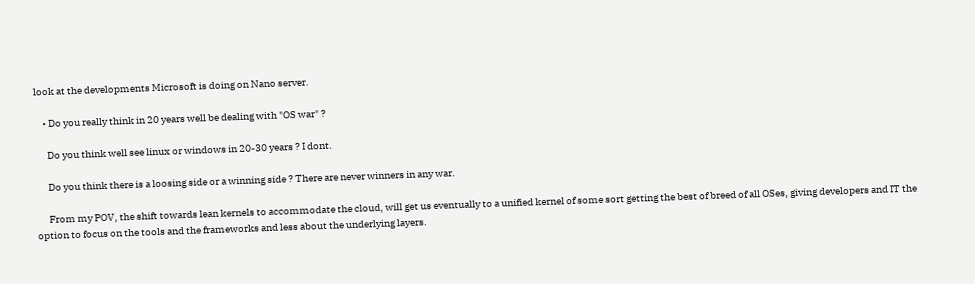look at the developments Microsoft is doing on Nano server.

    • Do you really think in 20 years well be dealing with "OS war" ?

      Do you think well see linux or windows in 20-30 years ? I dont.

      Do you think there is a loosing side or a winning side ? There are never winners in any war.

      From my POV, the shift towards lean kernels to accommodate the cloud, will get us eventually to a unified kernel of some sort getting the best of breed of all OSes, giving developers and IT the option to focus on the tools and the frameworks and less about the underlying layers.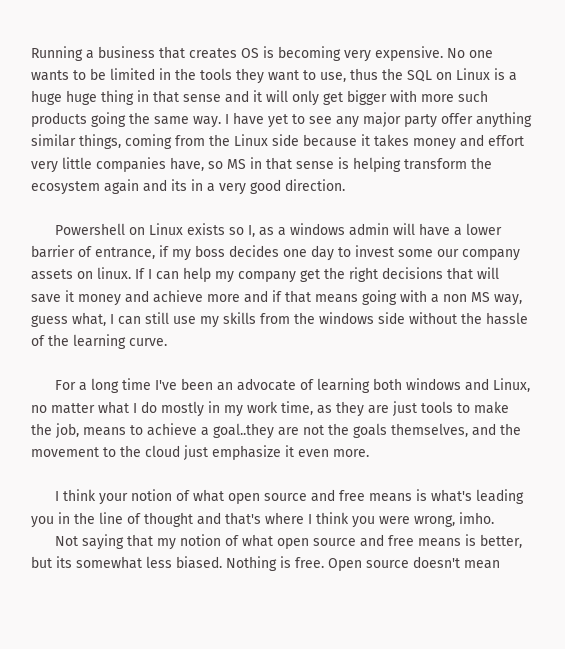Running a business that creates OS is becoming very expensive. No one wants to be limited in the tools they want to use, thus the SQL on Linux is a huge huge thing in that sense and it will only get bigger with more such products going the same way. I have yet to see any major party offer anything similar things, coming from the Linux side because it takes money and effort very little companies have, so MS in that sense is helping transform the ecosystem again and its in a very good direction.

      Powershell on Linux exists so I, as a windows admin will have a lower barrier of entrance, if my boss decides one day to invest some our company assets on linux. If I can help my company get the right decisions that will save it money and achieve more and if that means going with a non MS way, guess what, I can still use my skills from the windows side without the hassle of the learning curve.

      For a long time I've been an advocate of learning both windows and Linux, no matter what I do mostly in my work time, as they are just tools to make the job, means to achieve a goal..they are not the goals themselves, and the movement to the cloud just emphasize it even more.

      I think your notion of what open source and free means is what's leading you in the line of thought and that's where I think you were wrong, imho.
      Not saying that my notion of what open source and free means is better, but its somewhat less biased. Nothing is free. Open source doesn't mean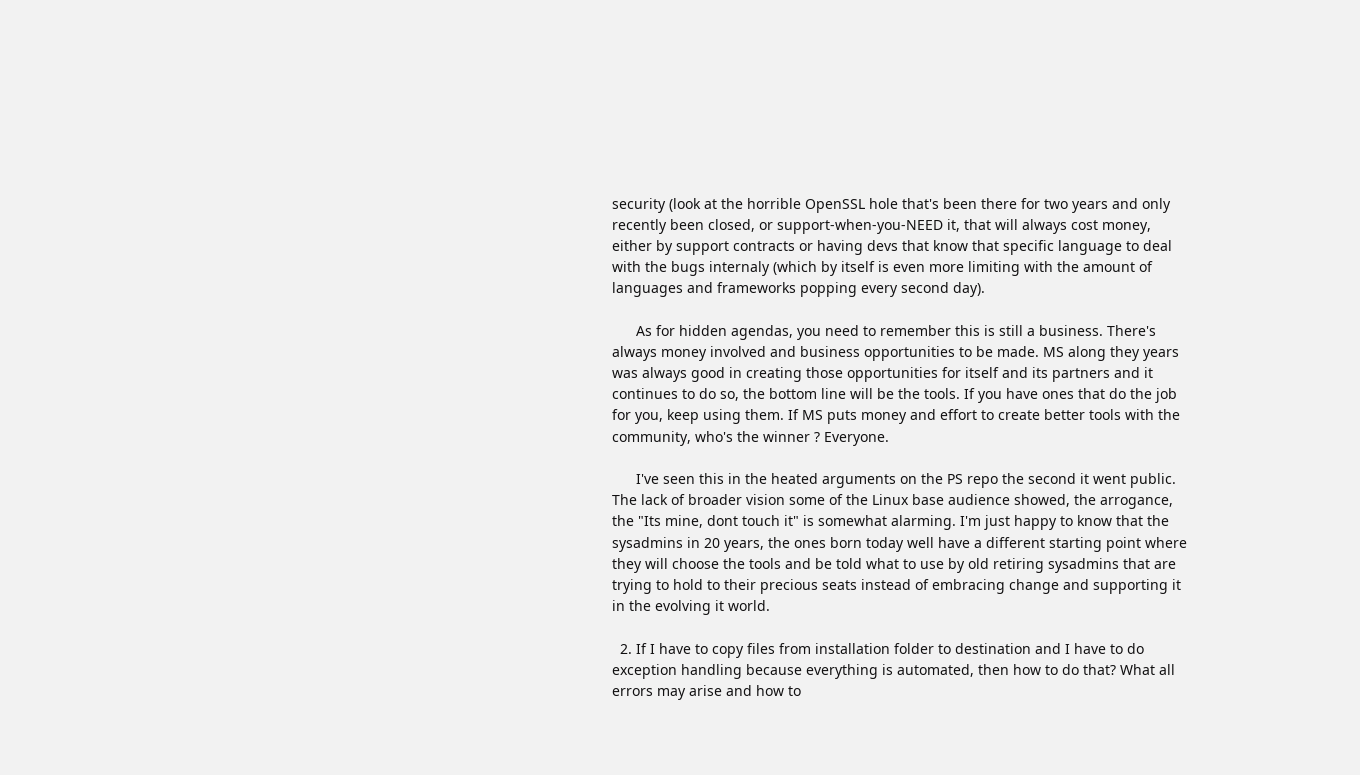security (look at the horrible OpenSSL hole that's been there for two years and only recently been closed, or support-when-you-NEED it, that will always cost money, either by support contracts or having devs that know that specific language to deal with the bugs internaly (which by itself is even more limiting with the amount of languages and frameworks popping every second day).

      As for hidden agendas, you need to remember this is still a business. There's always money involved and business opportunities to be made. MS along they years was always good in creating those opportunities for itself and its partners and it continues to do so, the bottom line will be the tools. If you have ones that do the job for you, keep using them. If MS puts money and effort to create better tools with the community, who's the winner ? Everyone.

      I've seen this in the heated arguments on the PS repo the second it went public. The lack of broader vision some of the Linux base audience showed, the arrogance, the "Its mine, dont touch it" is somewhat alarming. I'm just happy to know that the sysadmins in 20 years, the ones born today well have a different starting point where they will choose the tools and be told what to use by old retiring sysadmins that are trying to hold to their precious seats instead of embracing change and supporting it in the evolving it world.

  2. If I have to copy files from installation folder to destination and I have to do exception handling because everything is automated, then how to do that? What all errors may arise and how to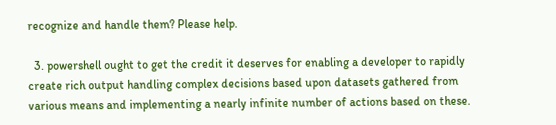recognize and handle them? Please help.

  3. powershell ought to get the credit it deserves for enabling a developer to rapidly create rich output handling complex decisions based upon datasets gathered from various means and implementing a nearly infinite number of actions based on these.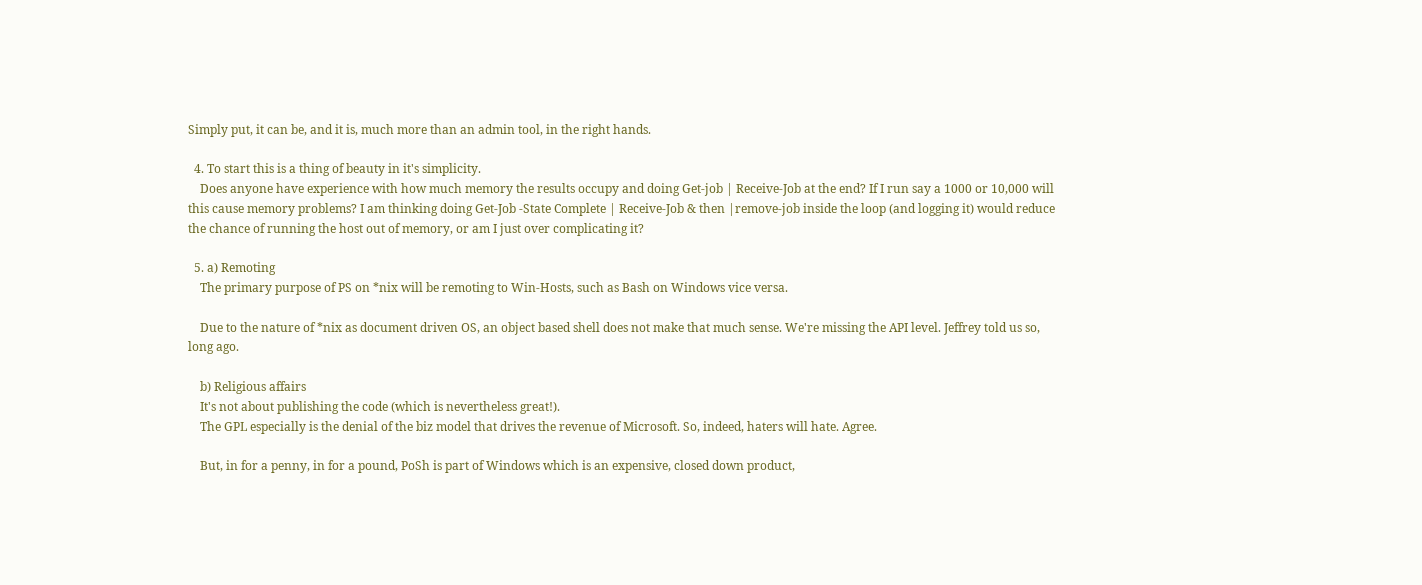Simply put, it can be, and it is, much more than an admin tool, in the right hands.

  4. To start this is a thing of beauty in it's simplicity.
    Does anyone have experience with how much memory the results occupy and doing Get-job | Receive-Job at the end? If I run say a 1000 or 10,000 will this cause memory problems? I am thinking doing Get-Job -State Complete | Receive-Job & then |remove-job inside the loop (and logging it) would reduce the chance of running the host out of memory, or am I just over complicating it?

  5. a) Remoting
    The primary purpose of PS on *nix will be remoting to Win-Hosts, such as Bash on Windows vice versa.

    Due to the nature of *nix as document driven OS, an object based shell does not make that much sense. We're missing the API level. Jeffrey told us so, long ago.

    b) Religious affairs
    It's not about publishing the code (which is nevertheless great!).
    The GPL especially is the denial of the biz model that drives the revenue of Microsoft. So, indeed, haters will hate. Agree.

    But, in for a penny, in for a pound, PoSh is part of Windows which is an expensive, closed down product,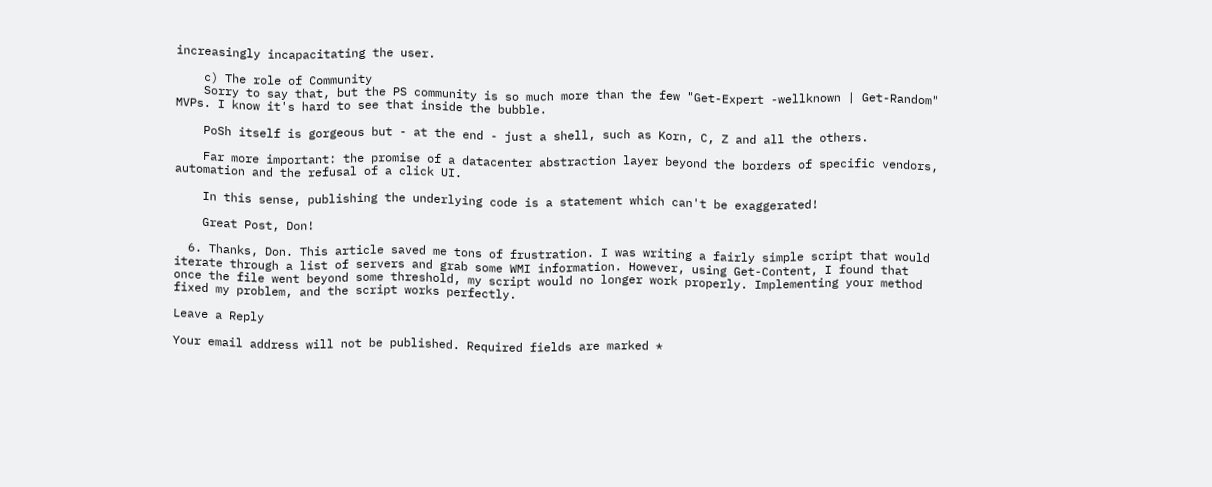increasingly incapacitating the user.

    c) The role of Community
    Sorry to say that, but the PS community is so much more than the few "Get-Expert -wellknown | Get-Random" MVPs. I know it's hard to see that inside the bubble.

    PoSh itself is gorgeous but - at the end - just a shell, such as Korn, C, Z and all the others.

    Far more important: the promise of a datacenter abstraction layer beyond the borders of specific vendors, automation and the refusal of a click UI.

    In this sense, publishing the underlying code is a statement which can't be exaggerated!

    Great Post, Don!

  6. Thanks, Don. This article saved me tons of frustration. I was writing a fairly simple script that would iterate through a list of servers and grab some WMI information. However, using Get-Content, I found that once the file went beyond some threshold, my script would no longer work properly. Implementing your method fixed my problem, and the script works perfectly.

Leave a Reply

Your email address will not be published. Required fields are marked *